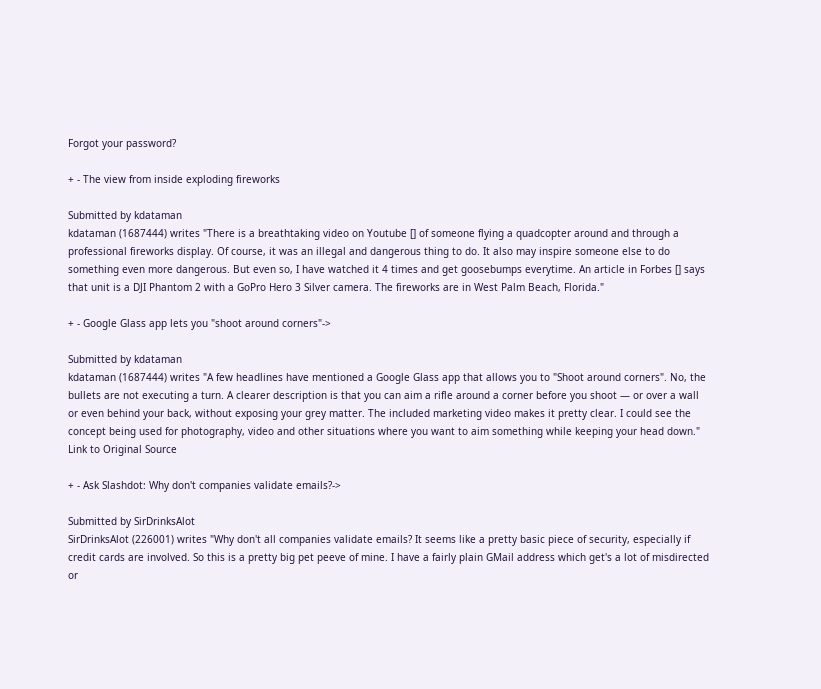Forgot your password?

+ - The view from inside exploding fireworks

Submitted by kdataman
kdataman (1687444) writes "There is a breathtaking video on Youtube [] of someone flying a quadcopter around and through a professional fireworks display. Of course, it was an illegal and dangerous thing to do. It also may inspire someone else to do something even more dangerous. But even so, I have watched it 4 times and get goosebumps everytime. An article in Forbes [] says that unit is a DJI Phantom 2 with a GoPro Hero 3 Silver camera. The fireworks are in West Palm Beach, Florida."

+ - Google Glass app lets you "shoot around corners"->

Submitted by kdataman
kdataman (1687444) writes "A few headlines have mentioned a Google Glass app that allows you to "Shoot around corners". No, the bullets are not executing a turn. A clearer description is that you can aim a rifle around a corner before you shoot — or over a wall or even behind your back, without exposing your grey matter. The included marketing video makes it pretty clear. I could see the concept being used for photography, video and other situations where you want to aim something while keeping your head down."
Link to Original Source

+ - Ask Slashdot: Why don't companies validate emails?->

Submitted by SirDrinksAlot
SirDrinksAlot (226001) writes "Why don't all companies validate emails? It seems like a pretty basic piece of security, especially if credit cards are involved. So this is a pretty big pet peeve of mine. I have a fairly plain GMail address which get's a lot of misdirected or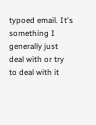typoed email. It's something I generally just deal with or try to deal with it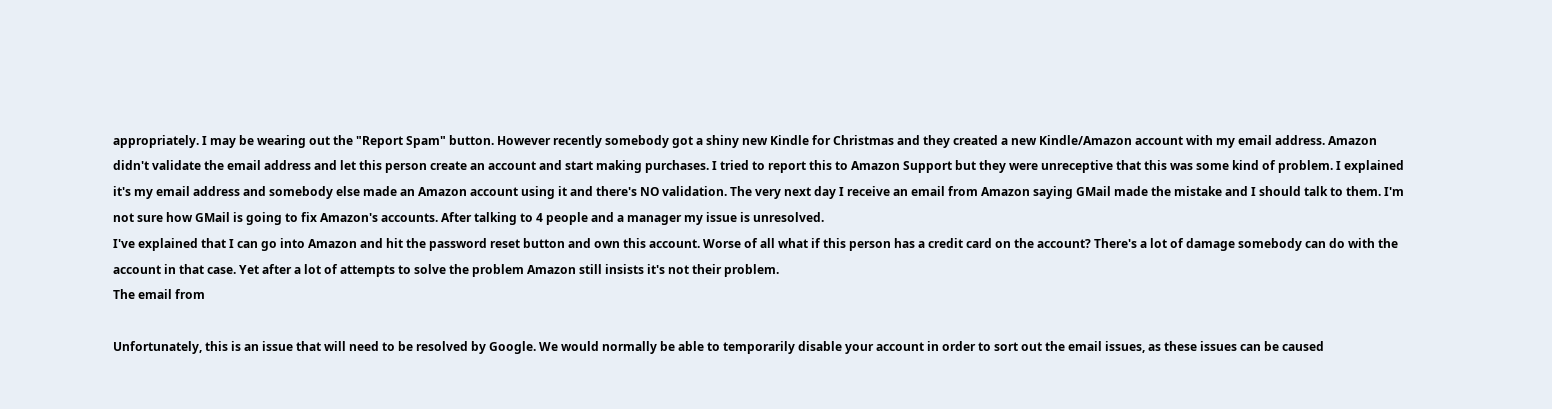appropriately. I may be wearing out the "Report Spam" button. However recently somebody got a shiny new Kindle for Christmas and they created a new Kindle/Amazon account with my email address. Amazon didn't validate the email address and let this person create an account and start making purchases. I tried to report this to Amazon Support but they were unreceptive that this was some kind of problem. I explained it's my email address and somebody else made an Amazon account using it and there's NO validation. The very next day I receive an email from Amazon saying GMail made the mistake and I should talk to them. I'm not sure how GMail is going to fix Amazon's accounts. After talking to 4 people and a manager my issue is unresolved.
I've explained that I can go into Amazon and hit the password reset button and own this account. Worse of all what if this person has a credit card on the account? There's a lot of damage somebody can do with the account in that case. Yet after a lot of attempts to solve the problem Amazon still insists it's not their problem.
The email from

Unfortunately, this is an issue that will need to be resolved by Google. We would normally be able to temporarily disable your account in order to sort out the email issues, as these issues can be caused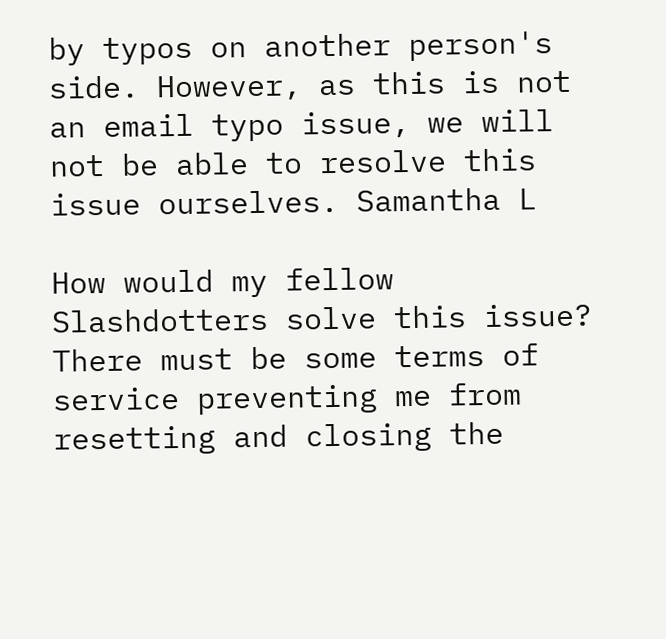by typos on another person's side. However, as this is not an email typo issue, we will not be able to resolve this issue ourselves. Samantha L

How would my fellow Slashdotters solve this issue? There must be some terms of service preventing me from resetting and closing the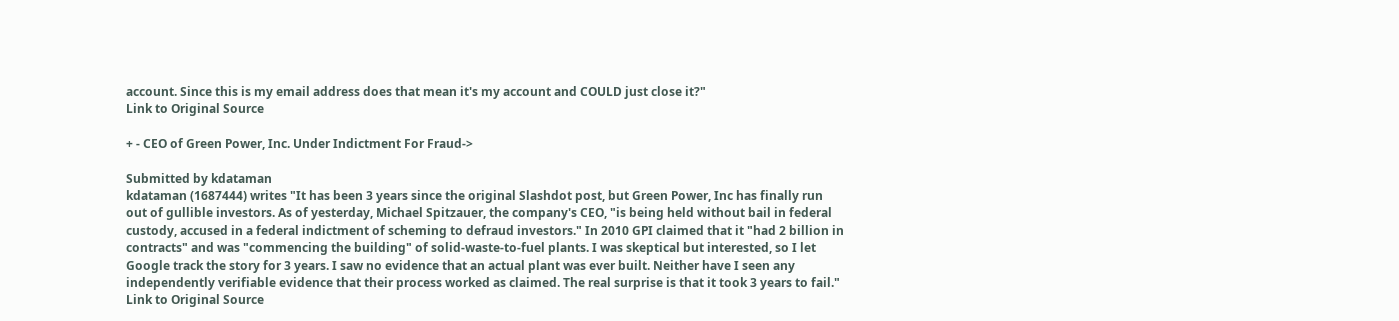account. Since this is my email address does that mean it's my account and COULD just close it?"
Link to Original Source

+ - CEO of Green Power, Inc. Under Indictment For Fraud->

Submitted by kdataman
kdataman (1687444) writes "It has been 3 years since the original Slashdot post, but Green Power, Inc has finally run out of gullible investors. As of yesterday, Michael Spitzauer, the company's CEO, "is being held without bail in federal custody, accused in a federal indictment of scheming to defraud investors." In 2010 GPI claimed that it "had 2 billion in contracts" and was "commencing the building" of solid-waste-to-fuel plants. I was skeptical but interested, so I let Google track the story for 3 years. I saw no evidence that an actual plant was ever built. Neither have I seen any independently verifiable evidence that their process worked as claimed. The real surprise is that it took 3 years to fail."
Link to Original Source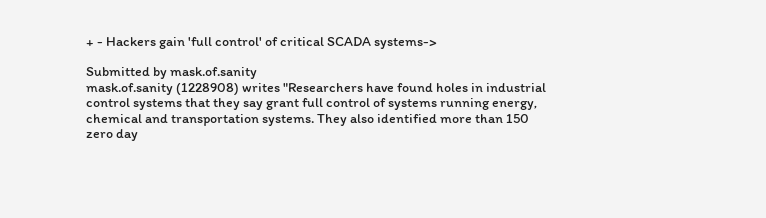+ - Hackers gain 'full control' of critical SCADA systems->

Submitted by mask.of.sanity
mask.of.sanity (1228908) writes "Researchers have found holes in industrial control systems that they say grant full control of systems running energy, chemical and transportation systems. They also identified more than 150 zero day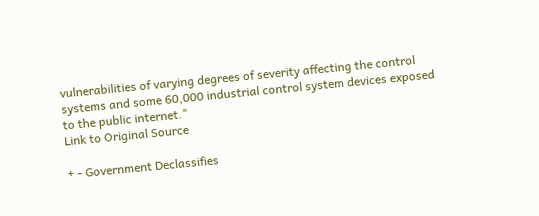vulnerabilities of varying degrees of severity affecting the control systems and some 60,000 industrial control system devices exposed to the public internet."
Link to Original Source

+ - Government Declassifies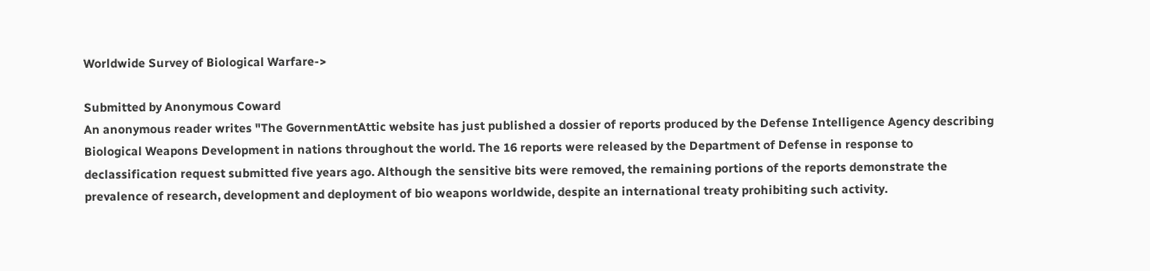Worldwide Survey of Biological Warfare->

Submitted by Anonymous Coward
An anonymous reader writes "The GovernmentAttic website has just published a dossier of reports produced by the Defense Intelligence Agency describing Biological Weapons Development in nations throughout the world. The 16 reports were released by the Department of Defense in response to declassification request submitted five years ago. Although the sensitive bits were removed, the remaining portions of the reports demonstrate the prevalence of research, development and deployment of bio weapons worldwide, despite an international treaty prohibiting such activity.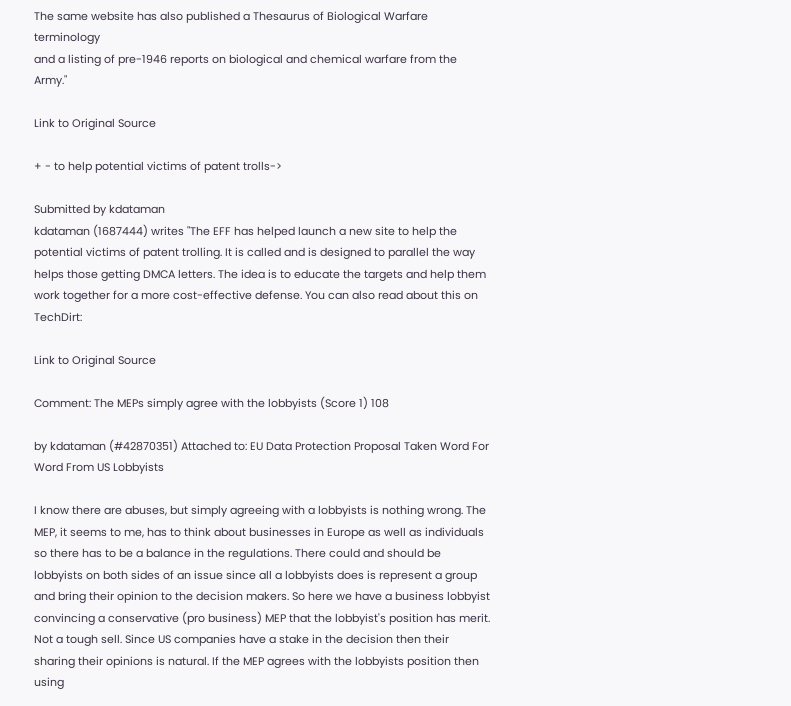The same website has also published a Thesaurus of Biological Warfare terminology
and a listing of pre-1946 reports on biological and chemical warfare from the Army."

Link to Original Source

+ - to help potential victims of patent trolls->

Submitted by kdataman
kdataman (1687444) writes "The EFF has helped launch a new site to help the potential victims of patent trolling. It is called and is designed to parallel the way helps those getting DMCA letters. The idea is to educate the targets and help them work together for a more cost-effective defense. You can also read about this on TechDirt:

Link to Original Source

Comment: The MEPs simply agree with the lobbyists (Score 1) 108

by kdataman (#42870351) Attached to: EU Data Protection Proposal Taken Word For Word From US Lobbyists

I know there are abuses, but simply agreeing with a lobbyists is nothing wrong. The MEP, it seems to me, has to think about businesses in Europe as well as individuals so there has to be a balance in the regulations. There could and should be lobbyists on both sides of an issue since all a lobbyists does is represent a group and bring their opinion to the decision makers. So here we have a business lobbyist convincing a conservative (pro business) MEP that the lobbyist's position has merit. Not a tough sell. Since US companies have a stake in the decision then their sharing their opinions is natural. If the MEP agrees with the lobbyists position then using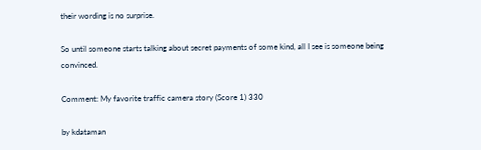their wording is no surprise.

So until someone starts talking about secret payments of some kind, all I see is someone being convinced.

Comment: My favorite traffic camera story (Score 1) 330

by kdataman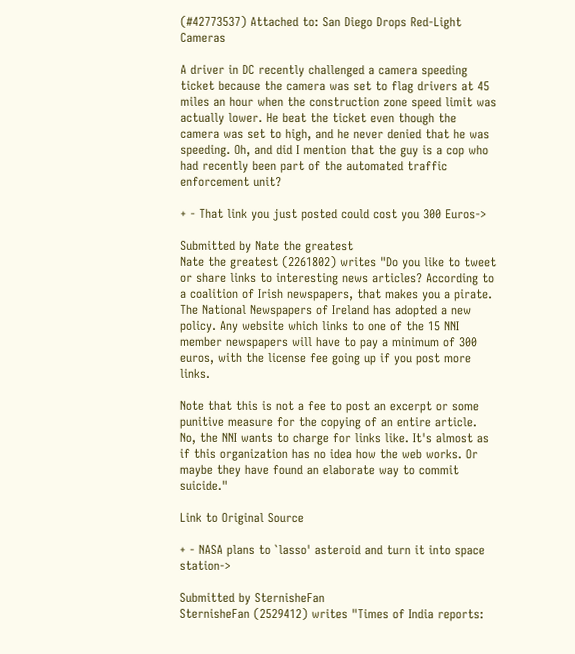(#42773537) Attached to: San Diego Drops Red-Light Cameras

A driver in DC recently challenged a camera speeding ticket because the camera was set to flag drivers at 45 miles an hour when the construction zone speed limit was actually lower. He beat the ticket even though the camera was set to high, and he never denied that he was speeding. Oh, and did I mention that the guy is a cop who had recently been part of the automated traffic enforcement unit?

+ - That link you just posted could cost you 300 Euros->

Submitted by Nate the greatest
Nate the greatest (2261802) writes "Do you like to tweet or share links to interesting news articles? According to a coalition of Irish newspapers, that makes you a pirate. The National Newspapers of Ireland has adopted a new policy. Any website which links to one of the 15 NNI member newspapers will have to pay a minimum of 300 euros, with the license fee going up if you post more links.

Note that this is not a fee to post an excerpt or some punitive measure for the copying of an entire article. No, the NNI wants to charge for links like. It's almost as if this organization has no idea how the web works. Or maybe they have found an elaborate way to commit suicide."

Link to Original Source

+ - NASA plans to `lasso' asteroid and turn it into space station->

Submitted by SternisheFan
SternisheFan (2529412) writes "Times of India reports: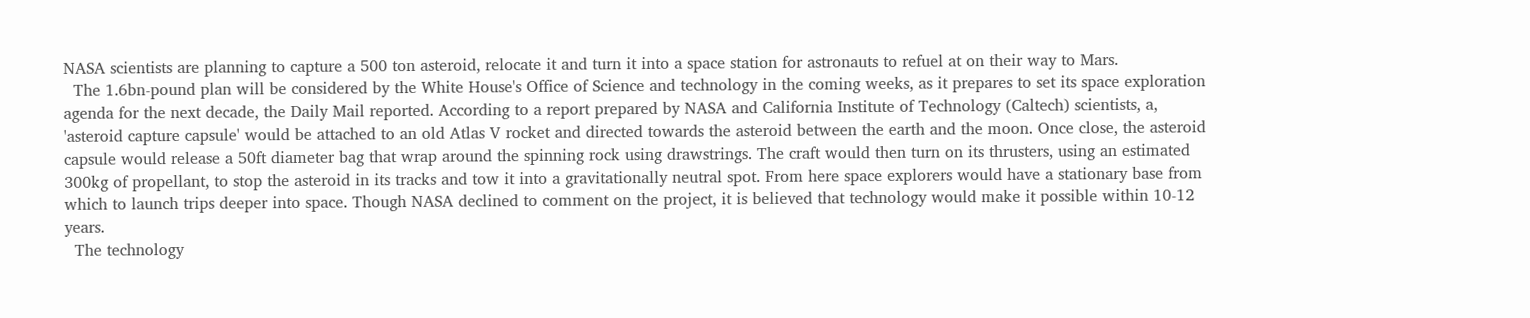NASA scientists are planning to capture a 500 ton asteroid, relocate it and turn it into a space station for astronauts to refuel at on their way to Mars.
  The 1.6bn-pound plan will be considered by the White House's Office of Science and technology in the coming weeks, as it prepares to set its space exploration agenda for the next decade, the Daily Mail reported. According to a report prepared by NASA and California Institute of Technology (Caltech) scientists, a, 'asteroid capture capsule' would be attached to an old Atlas V rocket and directed towards the asteroid between the earth and the moon. Once close, the asteroid capsule would release a 50ft diameter bag that wrap around the spinning rock using drawstrings. The craft would then turn on its thrusters, using an estimated 300kg of propellant, to stop the asteroid in its tracks and tow it into a gravitationally neutral spot. From here space explorers would have a stationary base from which to launch trips deeper into space. Though NASA declined to comment on the project, it is believed that technology would make it possible within 10-12 years.
  The technology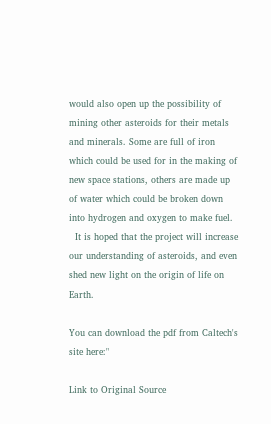would also open up the possibility of mining other asteroids for their metals and minerals. Some are full of iron which could be used for in the making of new space stations, others are made up of water which could be broken down into hydrogen and oxygen to make fuel.
  It is hoped that the project will increase our understanding of asteroids, and even shed new light on the origin of life on Earth.

You can download the pdf from Caltech's site here:"

Link to Original Source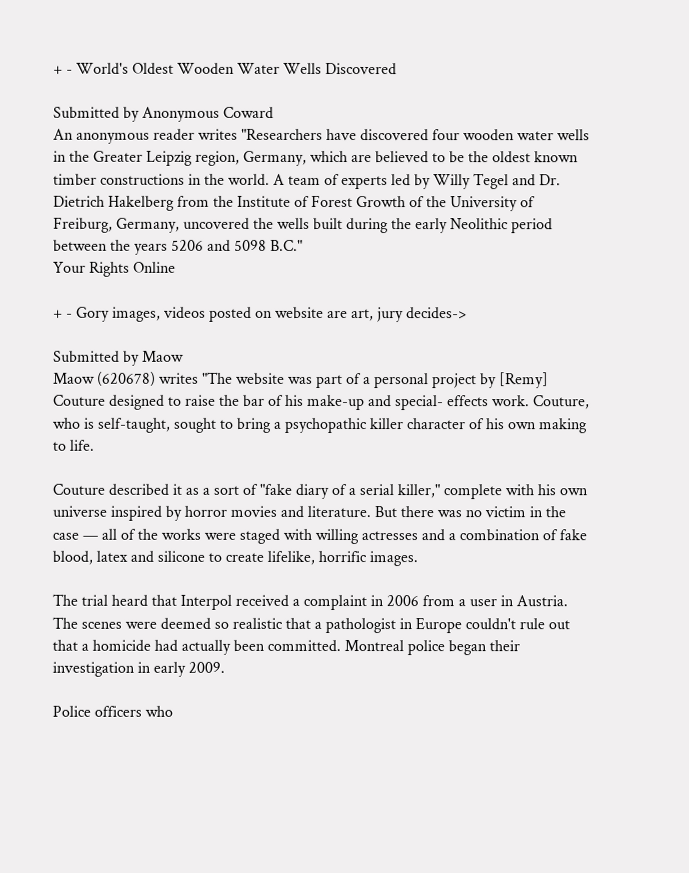+ - World's Oldest Wooden Water Wells Discovered

Submitted by Anonymous Coward
An anonymous reader writes "Researchers have discovered four wooden water wells in the Greater Leipzig region, Germany, which are believed to be the oldest known timber constructions in the world. A team of experts led by Willy Tegel and Dr. Dietrich Hakelberg from the Institute of Forest Growth of the University of Freiburg, Germany, uncovered the wells built during the early Neolithic period between the years 5206 and 5098 B.C."
Your Rights Online

+ - Gory images, videos posted on website are art, jury decides->

Submitted by Maow
Maow (620678) writes "The website was part of a personal project by [Remy] Couture designed to raise the bar of his make-up and special- effects work. Couture, who is self-taught, sought to bring a psychopathic killer character of his own making to life.

Couture described it as a sort of "fake diary of a serial killer," complete with his own universe inspired by horror movies and literature. But there was no victim in the case — all of the works were staged with willing actresses and a combination of fake blood, latex and silicone to create lifelike, horrific images.

The trial heard that Interpol received a complaint in 2006 from a user in Austria. The scenes were deemed so realistic that a pathologist in Europe couldn't rule out that a homicide had actually been committed. Montreal police began their investigation in early 2009.

Police officers who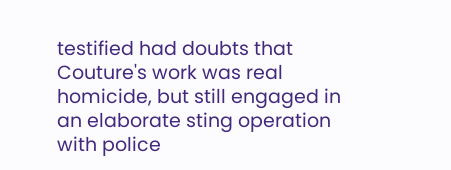testified had doubts that Couture's work was real homicide, but still engaged in an elaborate sting operation with police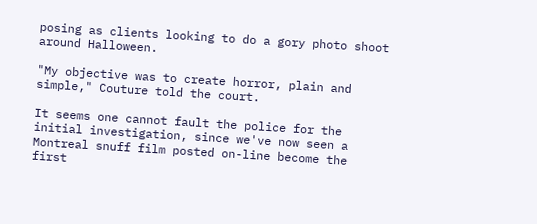posing as clients looking to do a gory photo shoot around Halloween.

"My objective was to create horror, plain and simple," Couture told the court.

It seems one cannot fault the police for the initial investigation, since we've now seen a Montreal snuff film posted on-line become the first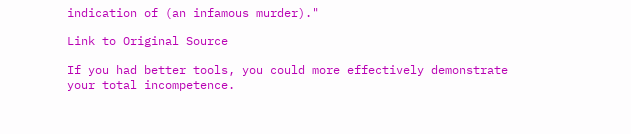indication of (an infamous murder)."

Link to Original Source

If you had better tools, you could more effectively demonstrate your total incompetence.